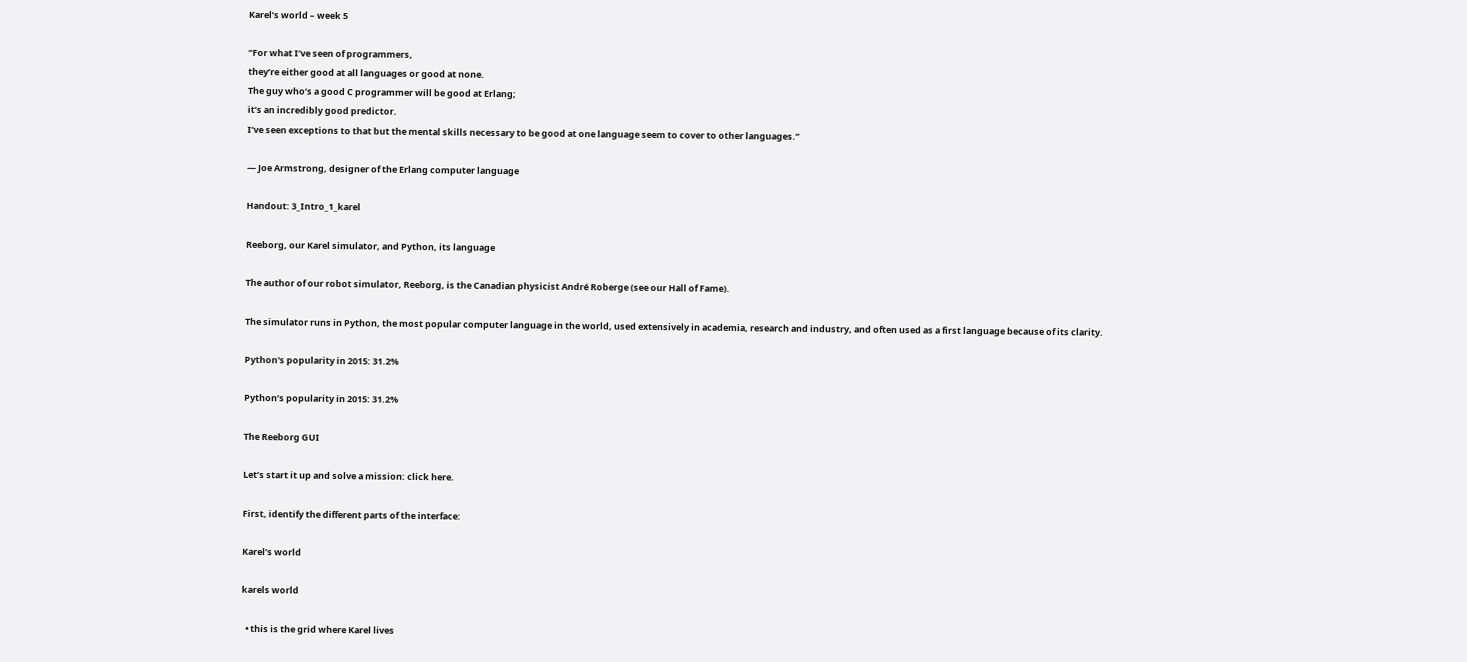Karel’s world – week 5

“For what I’ve seen of programmers,
they’re either good at all languages or good at none.
The guy who’s a good C programmer will be good at Erlang;
it’s an incredibly good predictor.
I’ve seen exceptions to that but the mental skills necessary to be good at one language seem to cover to other languages.”

— Joe Armstrong, designer of the Erlang computer language

Handout: 3_Intro_1_karel

Reeborg, our Karel simulator, and Python, its language

The author of our robot simulator, Reeborg, is the Canadian physicist André Roberge (see our Hall of Fame).

The simulator runs in Python, the most popular computer language in the world, used extensively in academia, research and industry, and often used as a first language because of its clarity.

Python's popularity in 2015: 31.2%

Python’s popularity in 2015: 31.2%

The Reeborg GUI

Let’s start it up and solve a mission: click here.

First, identify the different parts of the interface:

Karel’s world

karels world

  • this is the grid where Karel lives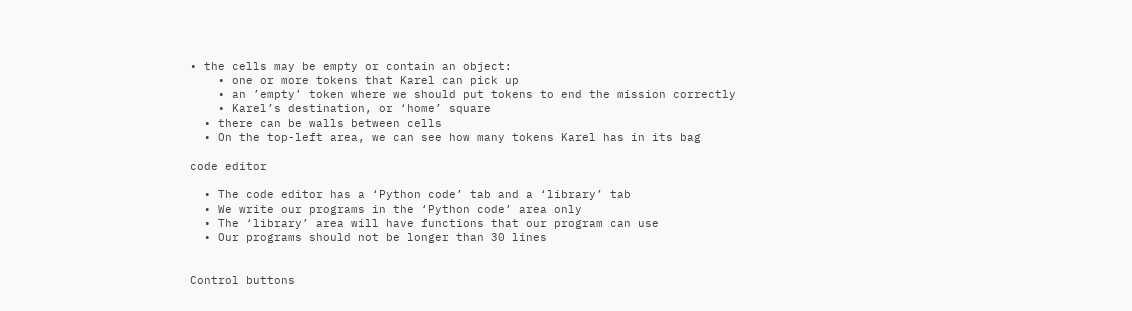• the cells may be empty or contain an object:
    • one or more tokens that Karel can pick up
    • an ’empty’ token where we should put tokens to end the mission correctly
    • Karel’s destination, or ‘home’ square
  • there can be walls between cells
  • On the top-left area, we can see how many tokens Karel has in its bag

code editor

  • The code editor has a ‘Python code’ tab and a ‘library’ tab
  • We write our programs in the ‘Python code’ area only
  • The ‘library’ area will have functions that our program can use
  • Our programs should not be longer than 30 lines


Control buttons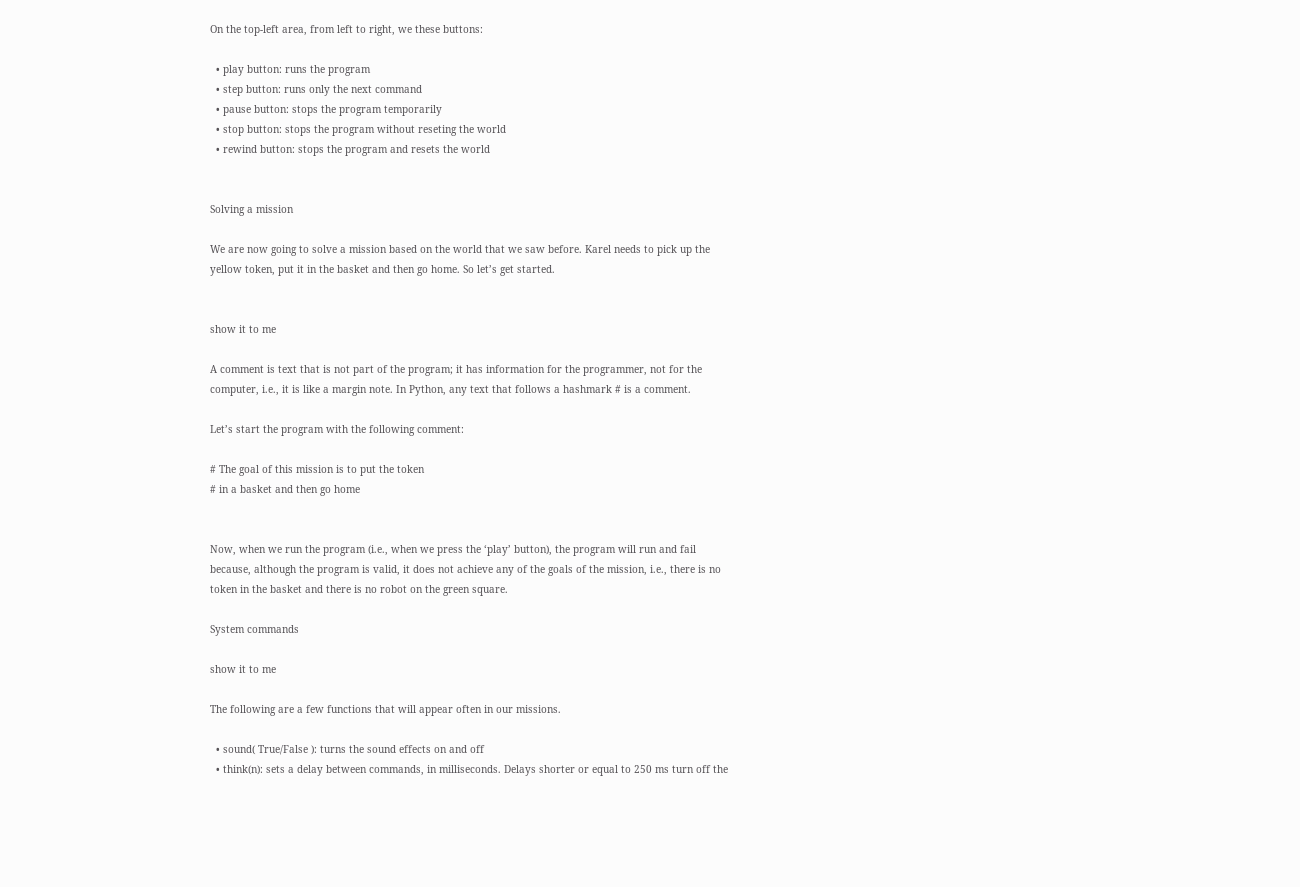On the top-left area, from left to right, we these buttons:

  • play button: runs the program
  • step button: runs only the next command
  • pause button: stops the program temporarily
  • stop button: stops the program without reseting the world
  • rewind button: stops the program and resets the world


Solving a mission

We are now going to solve a mission based on the world that we saw before. Karel needs to pick up the yellow token, put it in the basket and then go home. So let’s get started.


show it to me

A comment is text that is not part of the program; it has information for the programmer, not for the computer, i.e., it is like a margin note. In Python, any text that follows a hashmark # is a comment.

Let’s start the program with the following comment:

# The goal of this mission is to put the token
# in a basket and then go home


Now, when we run the program (i.e., when we press the ‘play’ button), the program will run and fail because, although the program is valid, it does not achieve any of the goals of the mission, i.e., there is no token in the basket and there is no robot on the green square.

System commands

show it to me

The following are a few functions that will appear often in our missions.

  • sound( True/False ): turns the sound effects on and off
  • think(n): sets a delay between commands, in milliseconds. Delays shorter or equal to 250 ms turn off the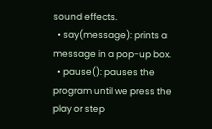sound effects.
  • say(message): prints a message in a pop-up box.
  • pause(): pauses the program until we press the play or step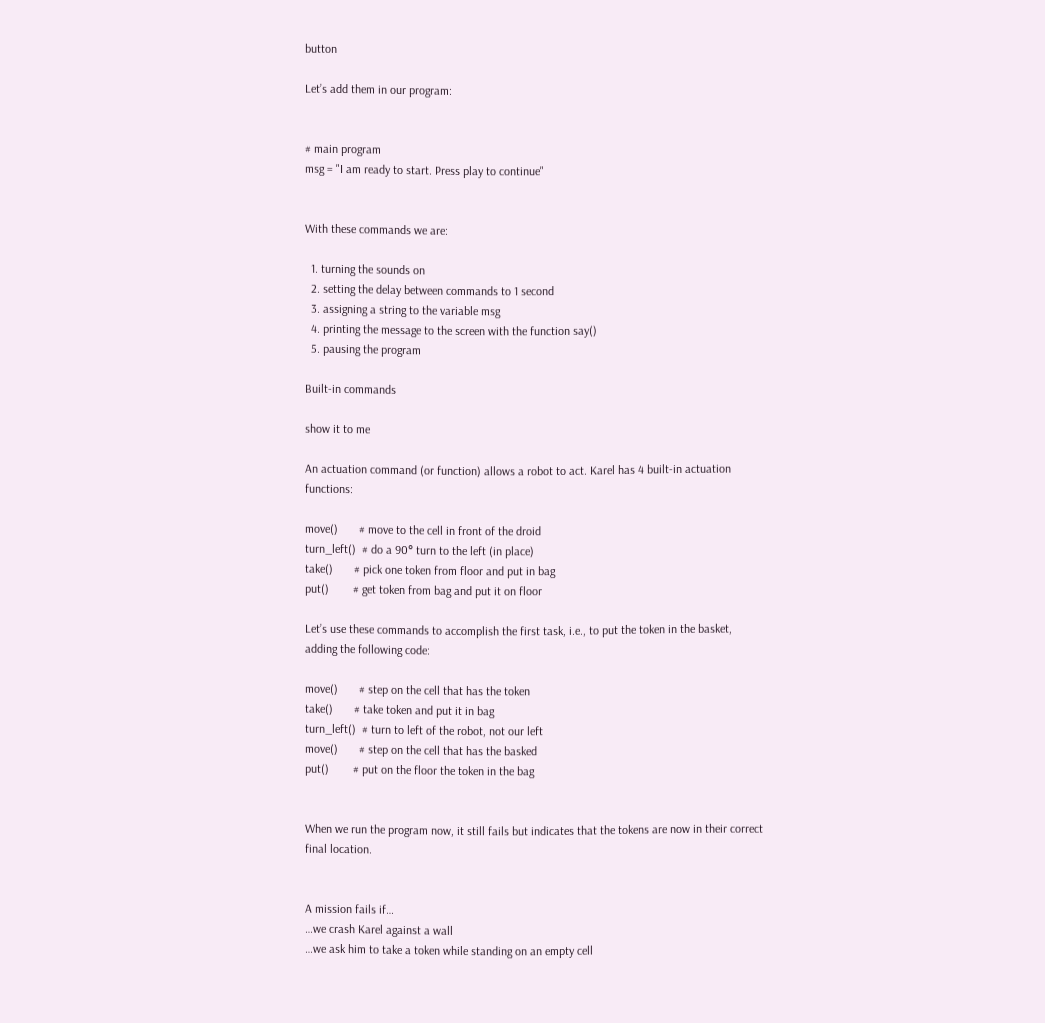button

Let’s add them in our program:


# main program
msg = "I am ready to start. Press play to continue"


With these commands we are:

  1. turning the sounds on
  2. setting the delay between commands to 1 second
  3. assigning a string to the variable msg
  4. printing the message to the screen with the function say()
  5. pausing the program

Built-in commands

show it to me

An actuation command (or function) allows a robot to act. Karel has 4 built-in actuation functions:

move()       # move to the cell in front of the droid
turn_left()  # do a 90° turn to the left (in place)
take()       # pick one token from floor and put in bag
put()        # get token from bag and put it on floor

Let’s use these commands to accomplish the first task, i.e., to put the token in the basket, adding the following code:

move()       # step on the cell that has the token
take()       # take token and put it in bag
turn_left()  # turn to left of the robot, not our left
move()       # step on the cell that has the basked
put()        # put on the floor the token in the bag


When we run the program now, it still fails but indicates that the tokens are now in their correct final location.


A mission fails if…
…we crash Karel against a wall
…we ask him to take a token while standing on an empty cell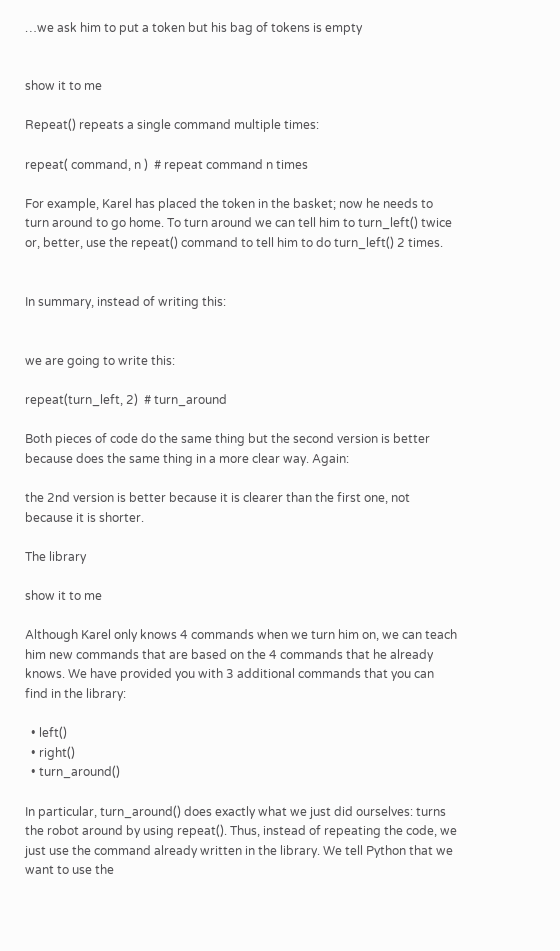…we ask him to put a token but his bag of tokens is empty


show it to me

Repeat() repeats a single command multiple times:

repeat( command, n )  # repeat command n times

For example, Karel has placed the token in the basket; now he needs to turn around to go home. To turn around we can tell him to turn_left() twice or, better, use the repeat() command to tell him to do turn_left() 2 times.


In summary, instead of writing this:


we are going to write this:

repeat(turn_left, 2)  # turn_around

Both pieces of code do the same thing but the second version is better because does the same thing in a more clear way. Again:

the 2nd version is better because it is clearer than the first one, not because it is shorter.

The library

show it to me

Although Karel only knows 4 commands when we turn him on, we can teach him new commands that are based on the 4 commands that he already knows. We have provided you with 3 additional commands that you can find in the library:

  • left()
  • right()
  • turn_around()

In particular, turn_around() does exactly what we just did ourselves: turns the robot around by using repeat(). Thus, instead of repeating the code, we just use the command already written in the library. We tell Python that we want to use the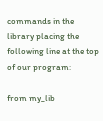commands in the library placing the following line at the top of our program:

from my_lib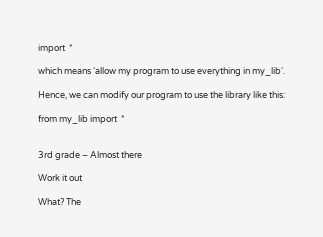import  *

which means ‘allow my program to use everything in my_lib‘.

Hence, we can modify our program to use the library like this:

from my_lib import  *


3rd grade – Almost there

Work it out

What? The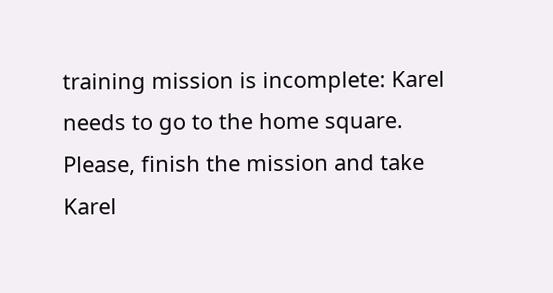training mission is incomplete: Karel needs to go to the home square. Please, finish the mission and take Karel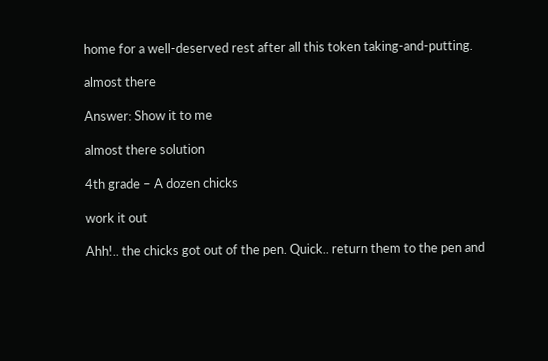home for a well-deserved rest after all this token taking-and-putting.

almost there

Answer: Show it to me

almost there solution

4th grade – A dozen chicks

work it out

Ahh!.. the chicks got out of the pen. Quick.. return them to the pen and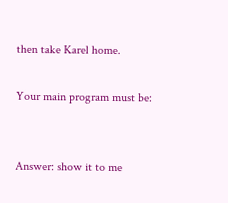then take Karel home.

Your main program must be:


Answer: show it to me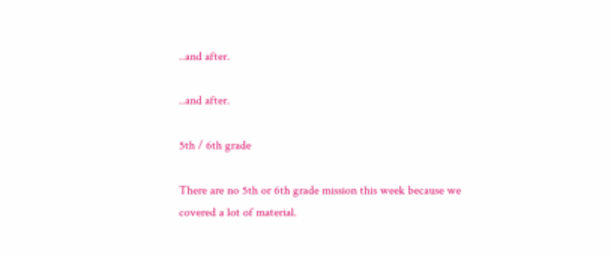..and after.

..and after.

5th / 6th grade

There are no 5th or 6th grade mission this week because we covered a lot of material.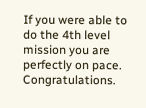If you were able to do the 4th level mission you are perfectly on pace. Congratulations.